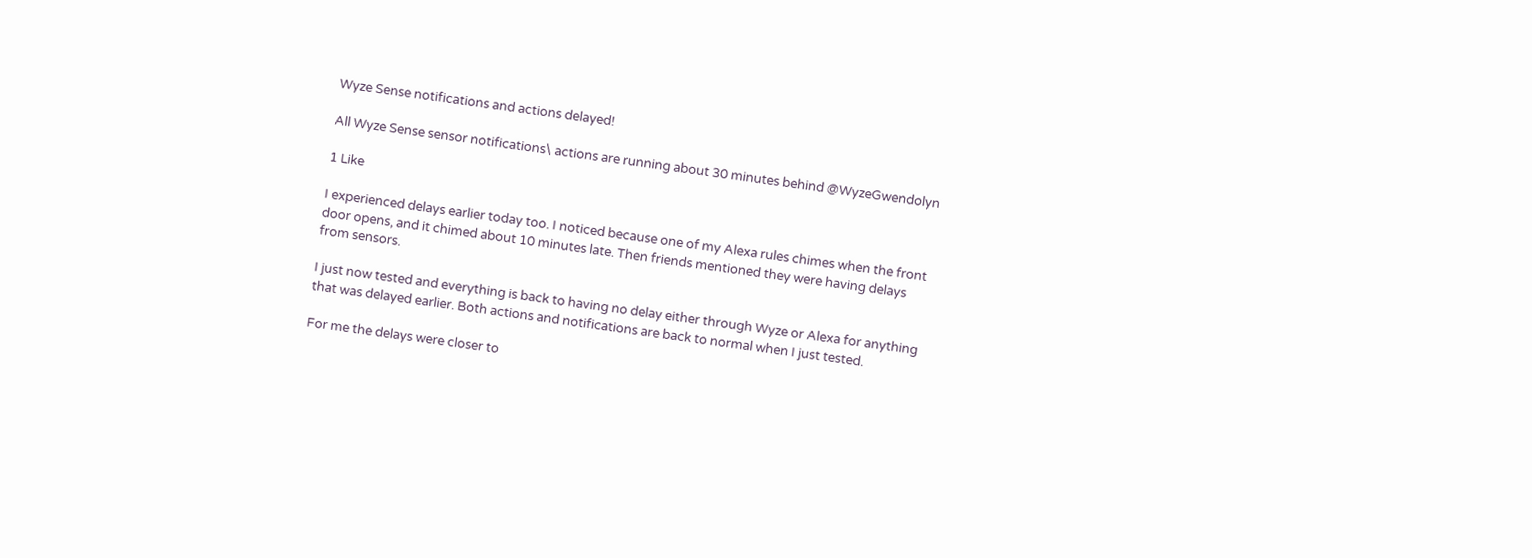Wyze Sense notifications and actions delayed!

All Wyze Sense sensor notifications\ actions are running about 30 minutes behind @WyzeGwendolyn

1 Like

I experienced delays earlier today too. I noticed because one of my Alexa rules chimes when the front door opens, and it chimed about 10 minutes late. Then friends mentioned they were having delays from sensors.

I just now tested and everything is back to having no delay either through Wyze or Alexa for anything that was delayed earlier. Both actions and notifications are back to normal when I just tested.

For me the delays were closer to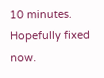10 minutes. Hopefully fixed now.